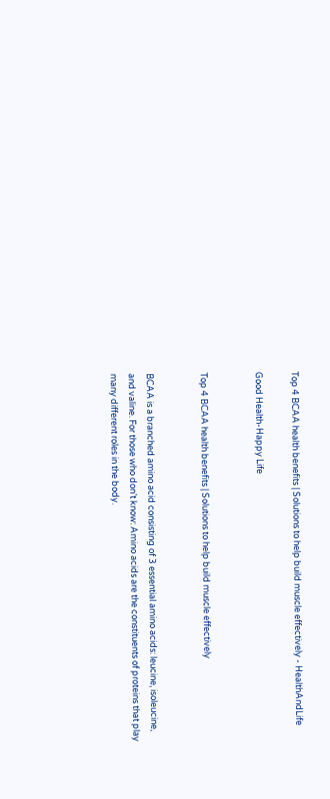Top 4 BCAA health benefits | Solutions to help build muscle effectively - HealthAndLife

Good Health-Happy Life


Top 4 BCAA health benefits | Solutions to help build muscle effectively


BCAA is a branched amino acid consisting of 3 essential amino acids: leucine, isoleucine, and valine. For those who don’t know: Amino acids are the constituents of proteins that play many different roles in the body.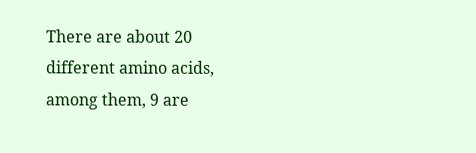There are about 20 different amino acids, among them, 9 are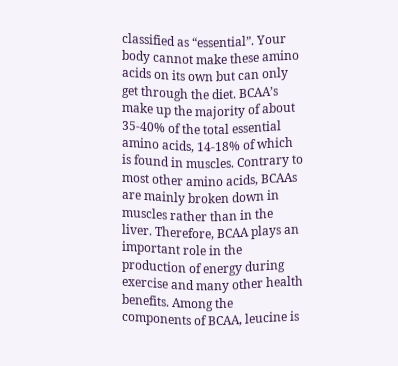classified as “essential”. Your body cannot make these amino acids on its own but can only get through the diet. BCAA’s make up the majority of about 35-40% of the total essential amino acids, 14-18% of which is found in muscles. Contrary to most other amino acids, BCAAs are mainly broken down in muscles rather than in the liver. Therefore, BCAA plays an important role in the production of energy during exercise and many other health benefits. Among the components of BCAA, leucine is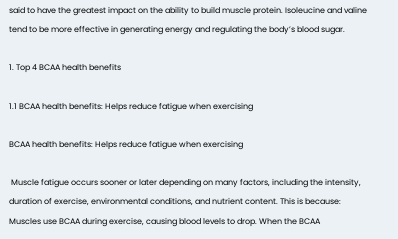said to have the greatest impact on the ability to build muscle protein. Isoleucine and valine tend to be more effective in generating energy and regulating the body’s blood sugar.

1. Top 4 BCAA health benefits

1.1 BCAA health benefits: Helps reduce fatigue when exercising

BCAA health benefits: Helps reduce fatigue when exercising

 Muscle fatigue occurs sooner or later depending on many factors, including the intensity, duration of exercise, environmental conditions, and nutrient content. This is because: Muscles use BCAA during exercise, causing blood levels to drop. When the BCAA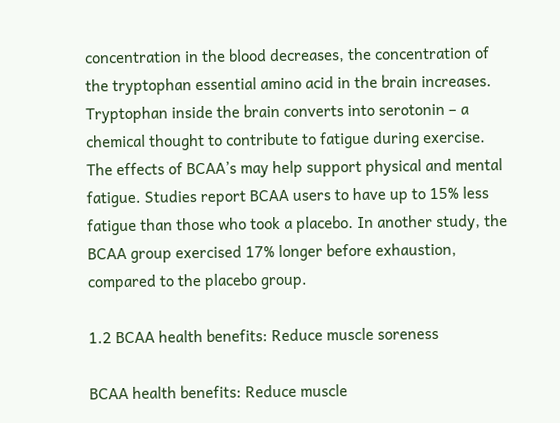concentration in the blood decreases, the concentration of the tryptophan essential amino acid in the brain increases. Tryptophan inside the brain converts into serotonin – a chemical thought to contribute to fatigue during exercise. The effects of BCAA’s may help support physical and mental fatigue. Studies report BCAA users to have up to 15% less fatigue than those who took a placebo. In another study, the BCAA group exercised 17% longer before exhaustion, compared to the placebo group.

1.2 BCAA health benefits: Reduce muscle soreness

BCAA health benefits: Reduce muscle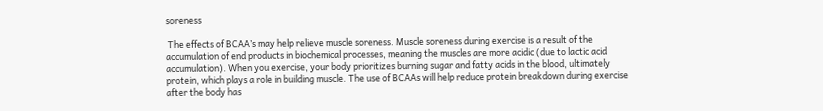soreness

 The effects of BCAA’s may help relieve muscle soreness. Muscle soreness during exercise is a result of the accumulation of end products in biochemical processes, meaning the muscles are more acidic (due to lactic acid accumulation). When you exercise, your body prioritizes burning sugar and fatty acids in the blood, ultimately protein, which plays a role in building muscle. The use of BCAAs will help reduce protein breakdown during exercise after the body has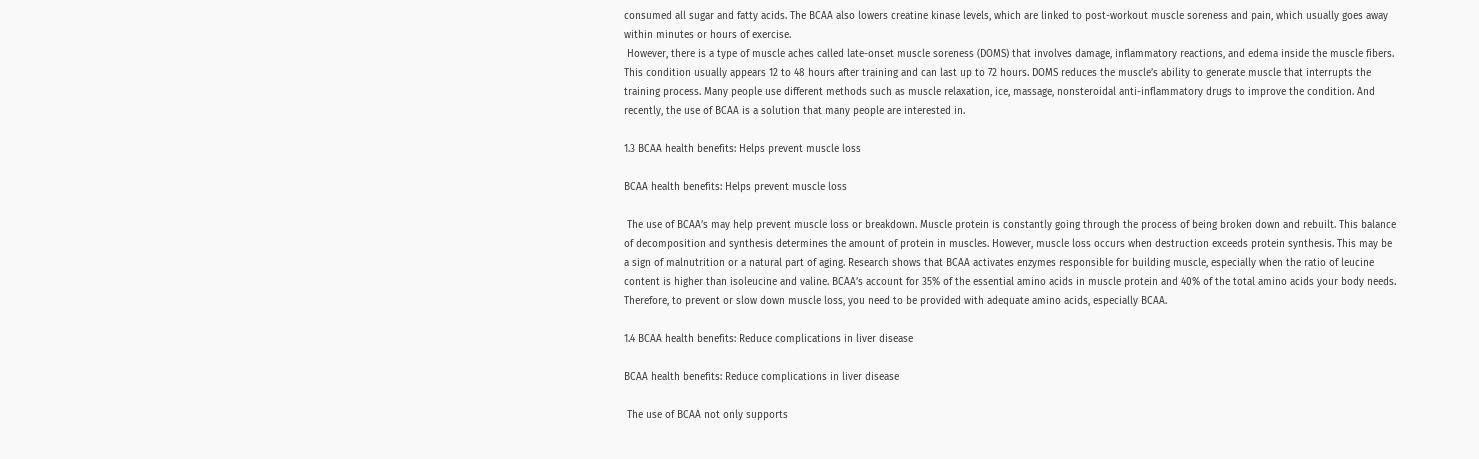consumed all sugar and fatty acids. The BCAA also lowers creatine kinase levels, which are linked to post-workout muscle soreness and pain, which usually goes away within minutes or hours of exercise.
 However, there is a type of muscle aches called late-onset muscle soreness (DOMS) that involves damage, inflammatory reactions, and edema inside the muscle fibers. This condition usually appears 12 to 48 hours after training and can last up to 72 hours. DOMS reduces the muscle’s ability to generate muscle that interrupts the training process. Many people use different methods such as muscle relaxation, ice, massage, nonsteroidal anti-inflammatory drugs to improve the condition. And recently, the use of BCAA is a solution that many people are interested in.

1.3 BCAA health benefits: Helps prevent muscle loss

BCAA health benefits: Helps prevent muscle loss

 The use of BCAA’s may help prevent muscle loss or breakdown. Muscle protein is constantly going through the process of being broken down and rebuilt. This balance of decomposition and synthesis determines the amount of protein in muscles. However, muscle loss occurs when destruction exceeds protein synthesis. This may be a sign of malnutrition or a natural part of aging. Research shows that BCAA activates enzymes responsible for building muscle, especially when the ratio of leucine content is higher than isoleucine and valine. BCAA’s account for 35% of the essential amino acids in muscle protein and 40% of the total amino acids your body needs. Therefore, to prevent or slow down muscle loss, you need to be provided with adequate amino acids, especially BCAA.

1.4 BCAA health benefits: Reduce complications in liver disease

BCAA health benefits: Reduce complications in liver disease

 The use of BCAA not only supports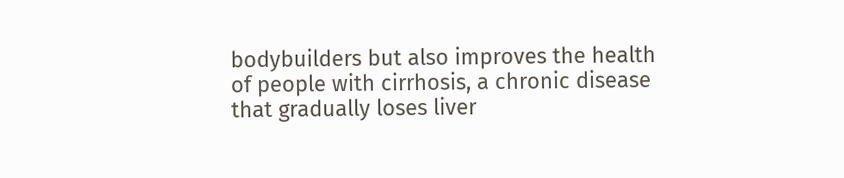bodybuilders but also improves the health of people with cirrhosis, a chronic disease that gradually loses liver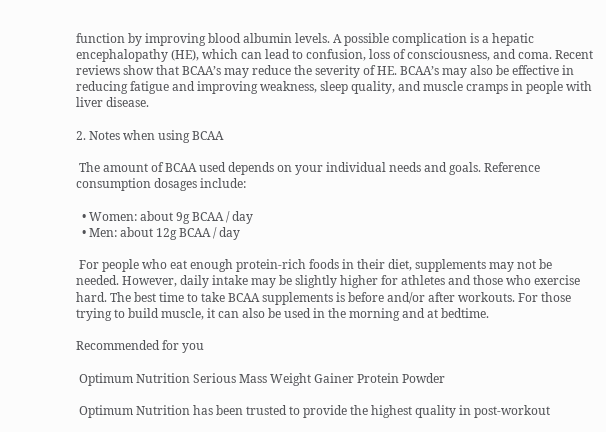function by improving blood albumin levels. A possible complication is a hepatic encephalopathy (HE), which can lead to confusion, loss of consciousness, and coma. Recent reviews show that BCAA’s may reduce the severity of HE. BCAA’s may also be effective in reducing fatigue and improving weakness, sleep quality, and muscle cramps in people with liver disease.

2. Notes when using BCAA

 The amount of BCAA used depends on your individual needs and goals. Reference consumption dosages include:

  • Women: about 9g BCAA / day
  • Men: about 12g BCAA / day

 For people who eat enough protein-rich foods in their diet, supplements may not be needed. However, daily intake may be slightly higher for athletes and those who exercise hard. The best time to take BCAA supplements is before and/or after workouts. For those trying to build muscle, it can also be used in the morning and at bedtime.

Recommended for you

 Optimum Nutrition Serious Mass Weight Gainer Protein Powder

 Optimum Nutrition has been trusted to provide the highest quality in post-workout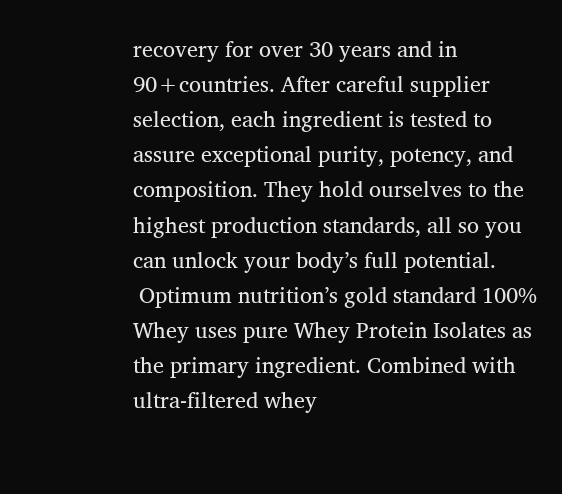recovery for over 30 years and in 90+countries. After careful supplier selection, each ingredient is tested to assure exceptional purity, potency, and composition. They hold ourselves to the highest production standards, all so you can unlock your body’s full potential.
 Optimum nutrition’s gold standard 100% Whey uses pure Whey Protein Isolates as the primary ingredient. Combined with ultra-filtered whey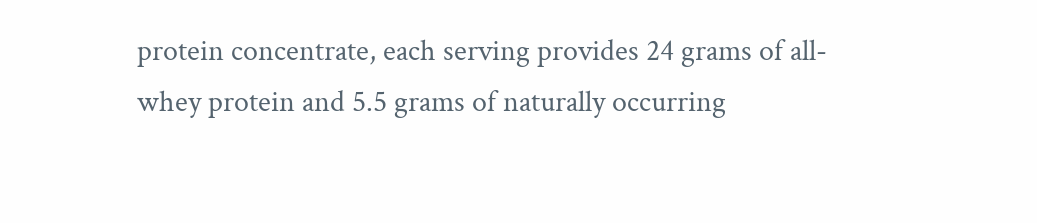protein concentrate, each serving provides 24 grams of all-whey protein and 5.5 grams of naturally occurring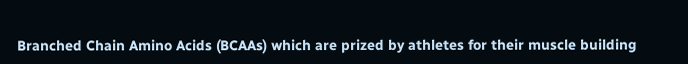Branched Chain Amino Acids (BCAAs) which are prized by athletes for their muscle building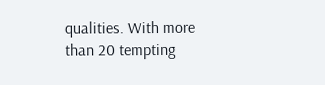qualities. With more than 20 tempting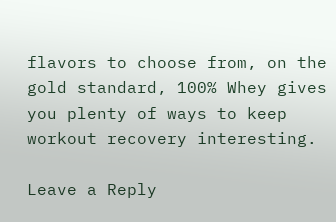flavors to choose from, on the gold standard, 100% Whey gives you plenty of ways to keep workout recovery interesting.

Leave a Reply